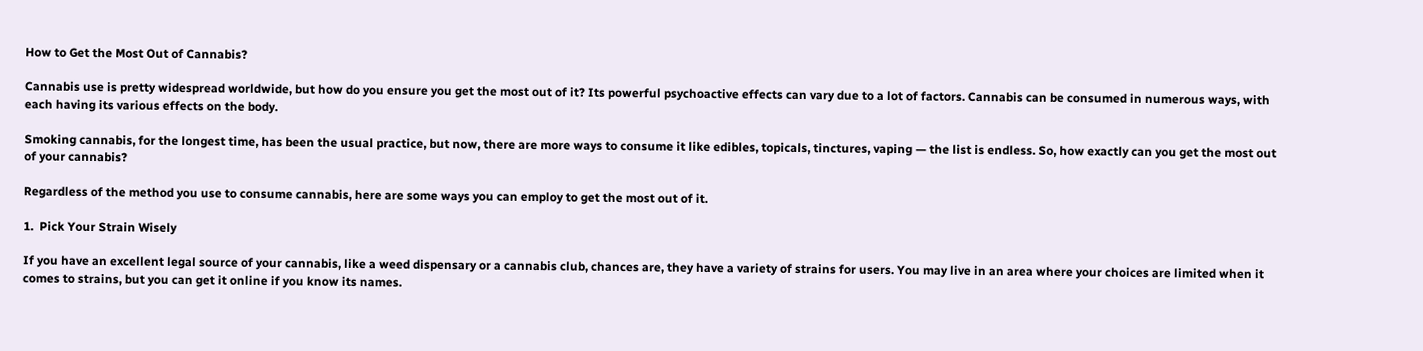How to Get the Most Out of Cannabis?

Cannabis use is pretty widespread worldwide, but how do you ensure you get the most out of it? Its powerful psychoactive effects can vary due to a lot of factors. Cannabis can be consumed in numerous ways, with each having its various effects on the body.

Smoking cannabis, for the longest time, has been the usual practice, but now, there are more ways to consume it like edibles, topicals, tinctures, vaping — the list is endless. So, how exactly can you get the most out of your cannabis?

Regardless of the method you use to consume cannabis, here are some ways you can employ to get the most out of it.

1.  Pick Your Strain Wisely

If you have an excellent legal source of your cannabis, like a weed dispensary or a cannabis club, chances are, they have a variety of strains for users. You may live in an area where your choices are limited when it comes to strains, but you can get it online if you know its names.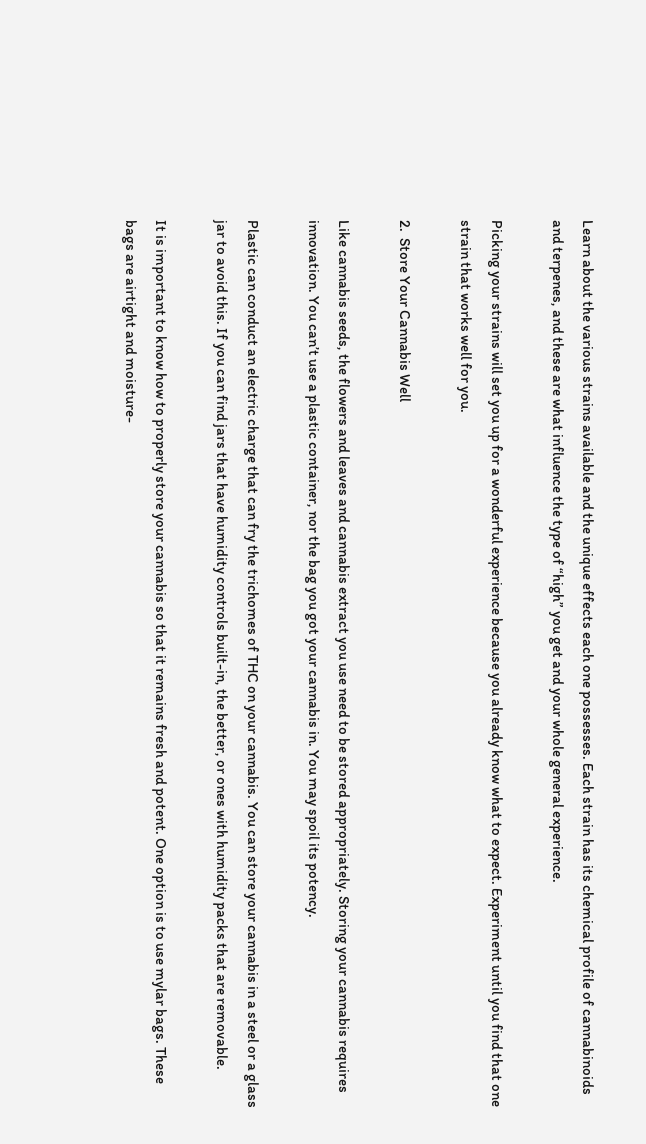Learn about the various strains available and the unique effects each one possesses. Each strain has its chemical profile of cannabinoids and terpenes, and these are what influence the type of “high” you get and your whole general experience.

Picking your strains will set you up for a wonderful experience because you already know what to expect. Experiment until you find that one strain that works well for you.

2.  Store Your Cannabis Well

Like cannabis seeds, the flowers and leaves and cannabis extract you use need to be stored appropriately. Storing your cannabis requires innovation. You can’t use a plastic container, nor the bag you got your cannabis in. You may spoil its potency.

Plastic can conduct an electric charge that can fry the trichomes of THC on your cannabis. You can store your cannabis in a steel or a glass jar to avoid this. If you can find jars that have humidity controls built-in, the better, or ones with humidity packs that are removable.

It is important to know how to properly store your cannabis so that it remains fresh and potent. One option is to use mylar bags. These bags are airtight and moisture-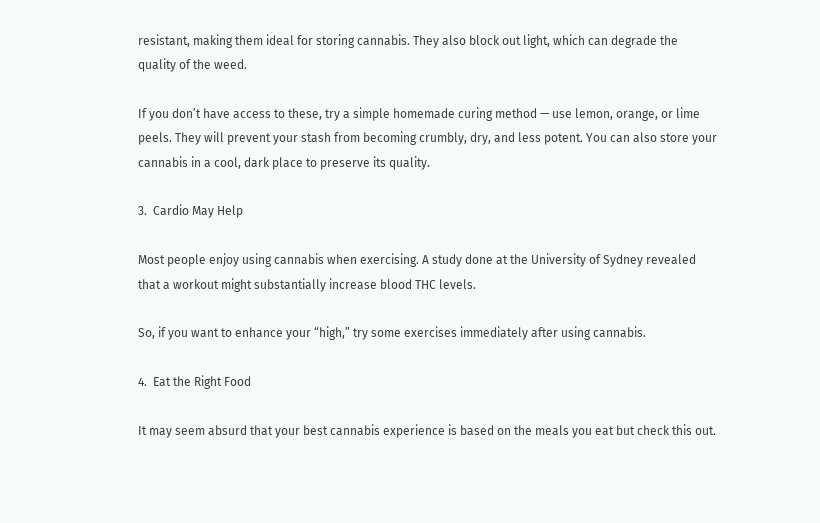resistant, making them ideal for storing cannabis. They also block out light, which can degrade the quality of the weed.

If you don’t have access to these, try a simple homemade curing method — use lemon, orange, or lime peels. They will prevent your stash from becoming crumbly, dry, and less potent. You can also store your cannabis in a cool, dark place to preserve its quality.

3.  Cardio May Help

Most people enjoy using cannabis when exercising. A study done at the University of Sydney revealed that a workout might substantially increase blood THC levels.

So, if you want to enhance your “high,” try some exercises immediately after using cannabis.

4.  Eat the Right Food

It may seem absurd that your best cannabis experience is based on the meals you eat but check this out.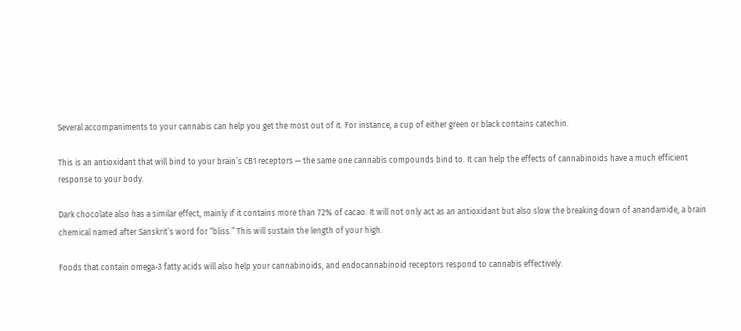Several accompaniments to your cannabis can help you get the most out of it. For instance, a cup of either green or black contains catechin.

This is an antioxidant that will bind to your brain’s CB1 receptors — the same one cannabis compounds bind to. It can help the effects of cannabinoids have a much efficient response to your body.

Dark chocolate also has a similar effect, mainly if it contains more than 72% of cacao. It will not only act as an antioxidant but also slow the breaking down of anandamide, a brain chemical named after Sanskrit’s word for “bliss.” This will sustain the length of your high.

Foods that contain omega-3 fatty acids will also help your cannabinoids, and endocannabinoid receptors respond to cannabis effectively.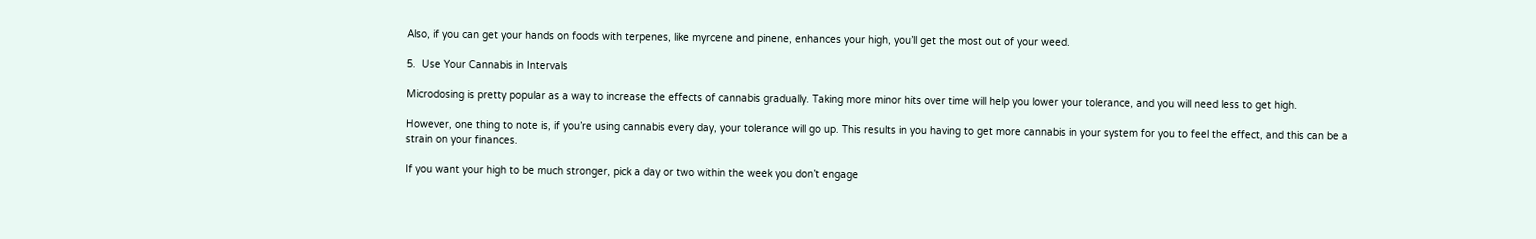Also, if you can get your hands on foods with terpenes, like myrcene and pinene, enhances your high, you’ll get the most out of your weed.

5.  Use Your Cannabis in Intervals

Microdosing is pretty popular as a way to increase the effects of cannabis gradually. Taking more minor hits over time will help you lower your tolerance, and you will need less to get high.

However, one thing to note is, if you’re using cannabis every day, your tolerance will go up. This results in you having to get more cannabis in your system for you to feel the effect, and this can be a strain on your finances.

If you want your high to be much stronger, pick a day or two within the week you don’t engage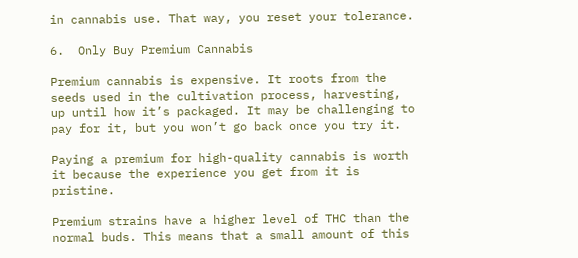in cannabis use. That way, you reset your tolerance.

6.  Only Buy Premium Cannabis

Premium cannabis is expensive. It roots from the seeds used in the cultivation process, harvesting, up until how it’s packaged. It may be challenging to pay for it, but you won’t go back once you try it.

Paying a premium for high-quality cannabis is worth it because the experience you get from it is pristine.

Premium strains have a higher level of THC than the normal buds. This means that a small amount of this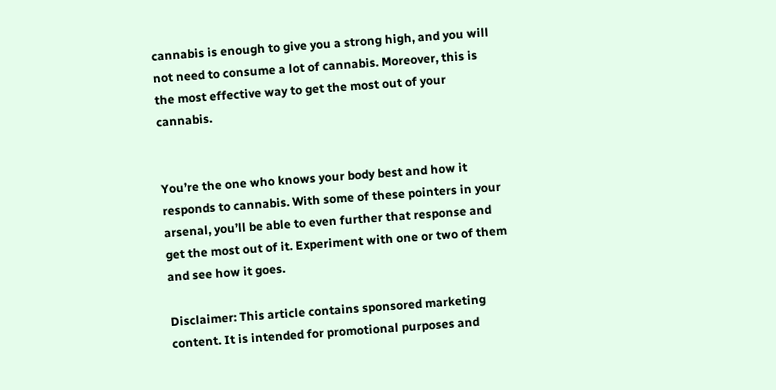cannabis is enough to give you a strong high, and you will not need to consume a lot of cannabis. Moreover, this is the most effective way to get the most out of your cannabis.


You’re the one who knows your body best and how it responds to cannabis. With some of these pointers in your arsenal, you’ll be able to even further that response and get the most out of it. Experiment with one or two of them and see how it goes.

Disclaimer: This article contains sponsored marketing content. It is intended for promotional purposes and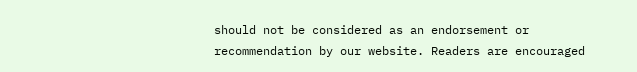should not be considered as an endorsement or recommendation by our website. Readers are encouraged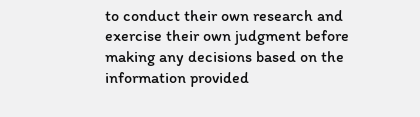to conduct their own research and exercise their own judgment before making any decisions based on the information provided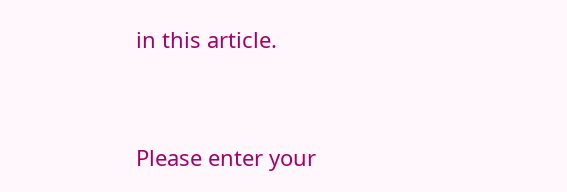in this article.


Please enter your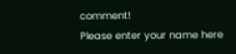comment!
Please enter your name here